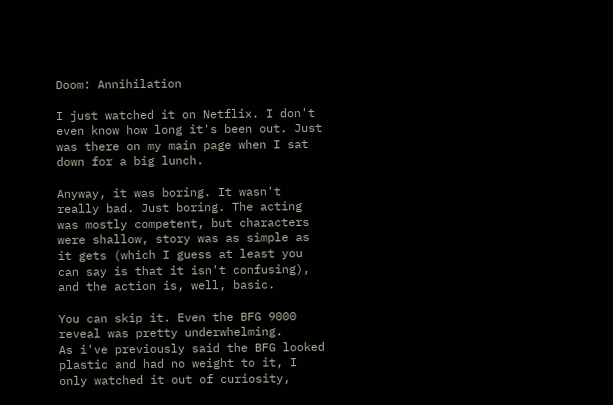Doom: Annihilation

I just watched it on Netflix. I don't even know how long it's been out. Just was there on my main page when I sat down for a big lunch.

Anyway, it was boring. It wasn't really bad. Just boring. The acting was mostly competent, but characters were shallow, story was as simple as it gets (which I guess at least you can say is that it isn't confusing), and the action is, well, basic.

You can skip it. Even the BFG 9000 reveal was pretty underwhelming.
As i've previously said the BFG looked plastic and had no weight to it, I only watched it out of curiosity,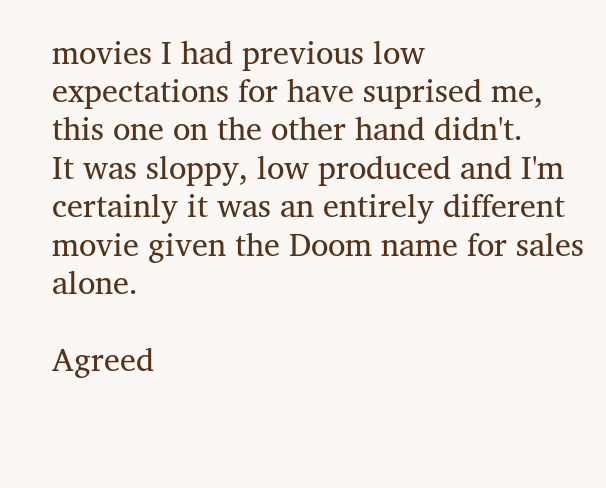movies I had previous low expectations for have suprised me, this one on the other hand didn't.
It was sloppy, low produced and I'm certainly it was an entirely different movie given the Doom name for sales alone.

Agreed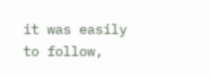it was easily to follow,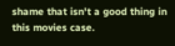shame that isn't a good thing in this movies case.